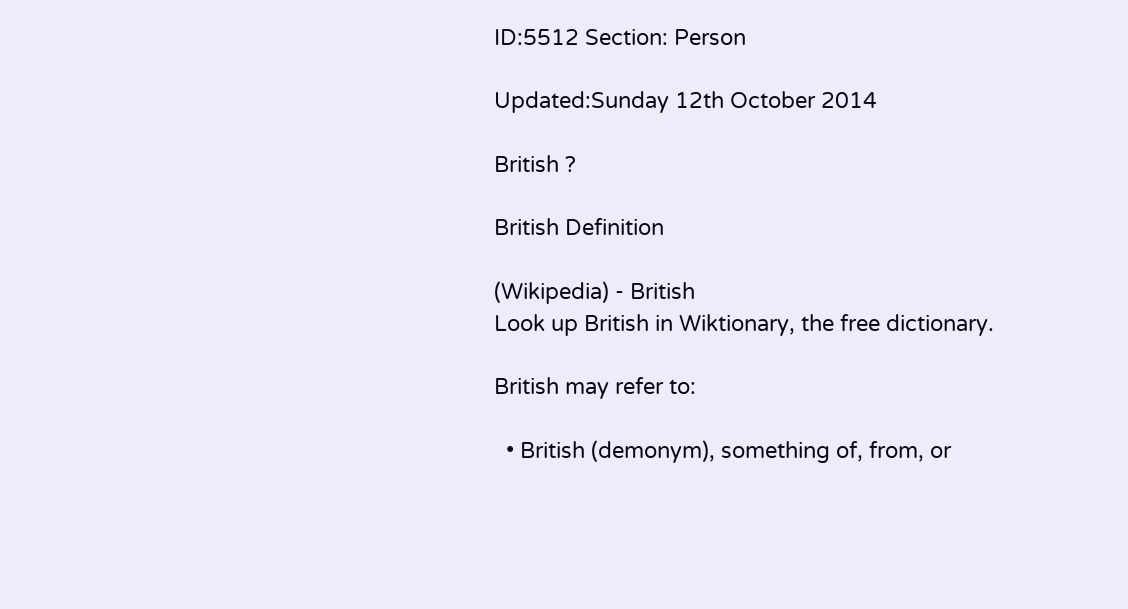ID:5512 Section: Person

Updated:Sunday 12th October 2014

British ?

British Definition

(Wikipedia) - British
Look up British in Wiktionary, the free dictionary.

British may refer to:

  • British (demonym), something of, from, or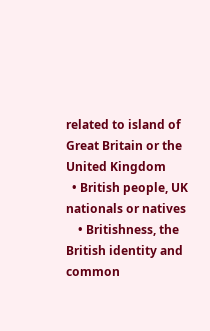related to island of Great Britain or the United Kingdom
  • British people, UK nationals or natives
    • Britishness, the British identity and common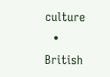culture
  • British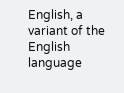English, a variant of the English language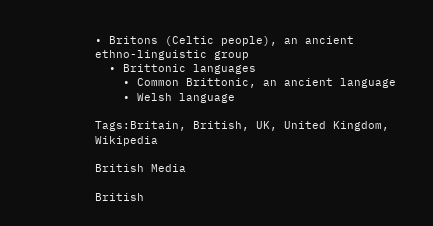• Britons (Celtic people), an ancient ethno-linguistic group
  • Brittonic languages
    • Common Brittonic, an ancient language
    • Welsh language

Tags:Britain, British, UK, United Kingdom, Wikipedia

British Media

British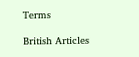Terms

British Articles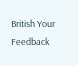British Your Feedback